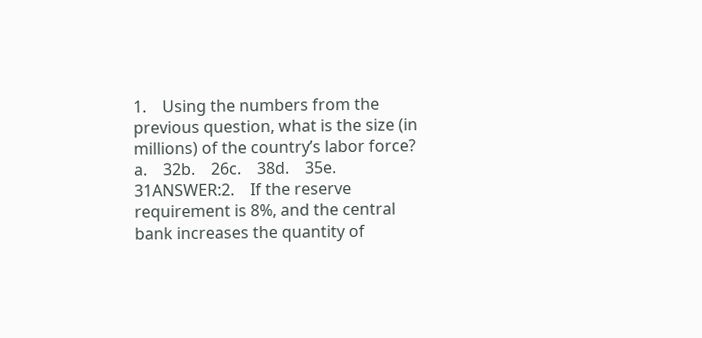1.    Using the numbers from the previous question, what is the size (in millions) of the country’s labor force? a.    32b.    26c.    38d.    35e.    31ANSWER:2.    If the reserve requirement is 8%, and the central bank increases the quantity of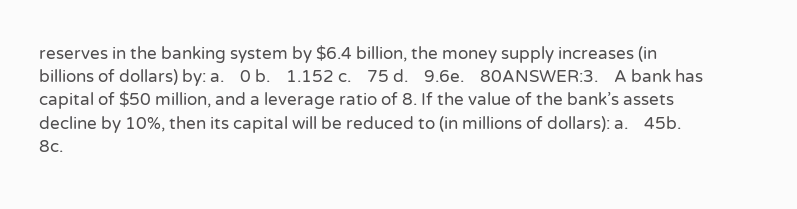reserves in the banking system by $6.4 billion, the money supply increases (in billions of dollars) by: a.    0 b.    1.152 c.    75 d.    9.6e.    80ANSWER:3.    A bank has capital of $50 million, and a leverage ratio of 8. If the value of the bank’s assets decline by 10%, then its capital will be reduced to (in millions of dollars): a.    45b.    8c.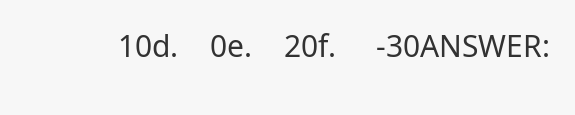10d.    0e.    20f.     -30ANSWER: